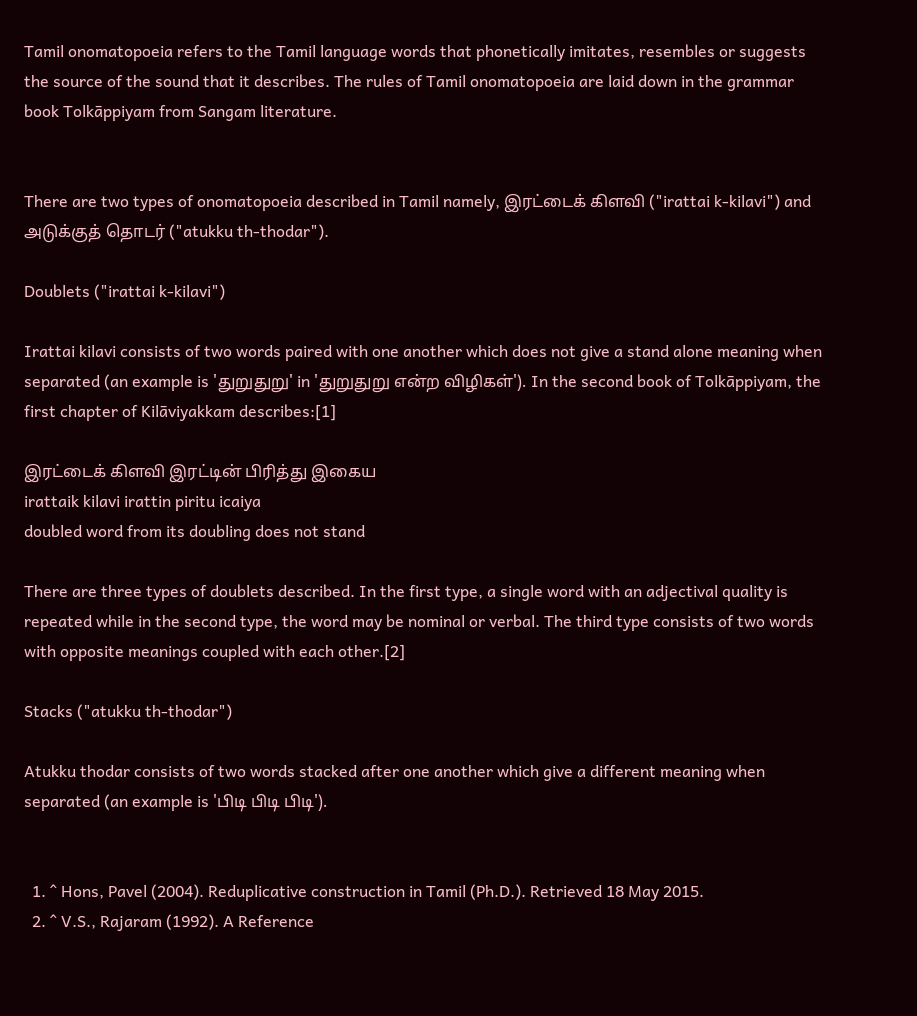Tamil onomatopoeia refers to the Tamil language words that phonetically imitates, resembles or suggests the source of the sound that it describes. The rules of Tamil onomatopoeia are laid down in the grammar book Tolkāppiyam from Sangam literature.


There are two types of onomatopoeia described in Tamil namely, இரட்டைக் கிளவி ("irattai k-kilavi") and அடுக்குத் தொடர் ("atukku th-thodar").

Doublets ("irattai k-kilavi")

Irattai kilavi consists of two words paired with one another which does not give a stand alone meaning when separated (an example is 'துறுதுறு' in 'துறுதுறு என்ற விழிகள்'). In the second book of Tolkāppiyam, the first chapter of Kilāviyakkam describes:[1]

இரட்டைக் கிளவி இரட்டின் பிரித்து இகைய
irattaik kilavi irattin piritu icaiya
doubled word from its doubling does not stand

There are three types of doublets described. In the first type, a single word with an adjectival quality is repeated while in the second type, the word may be nominal or verbal. The third type consists of two words with opposite meanings coupled with each other.[2]

Stacks ("atukku th-thodar")

Atukku thodar consists of two words stacked after one another which give a different meaning when separated (an example is 'பிடி பிடி பிடி').


  1. ^ Hons, Pavel (2004). Reduplicative construction in Tamil (Ph.D.). Retrieved 18 May 2015.
  2. ^ V.S., Rajaram (1992). A Reference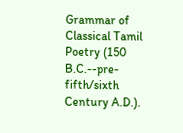Grammar of Classical Tamil Poetry (150 B.C.--pre-fifth/sixth Century A.D.).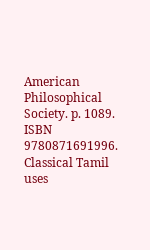American Philosophical Society. p. 1089. ISBN 9780871691996. Classical Tamil uses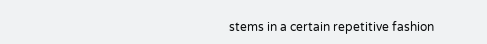stems in a certain repetitive fashion